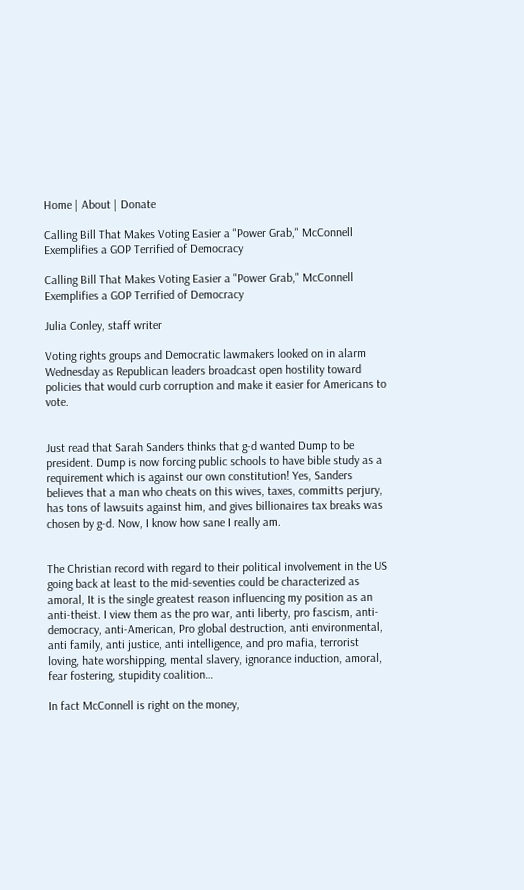Home | About | Donate

Calling Bill That Makes Voting Easier a "Power Grab," McConnell Exemplifies a GOP Terrified of Democracy

Calling Bill That Makes Voting Easier a "Power Grab," McConnell Exemplifies a GOP Terrified of Democracy

Julia Conley, staff writer

Voting rights groups and Democratic lawmakers looked on in alarm Wednesday as Republican leaders broadcast open hostility toward policies that would curb corruption and make it easier for Americans to vote.


Just read that Sarah Sanders thinks that g-d wanted Dump to be president. Dump is now forcing public schools to have bible study as a requirement which is against our own constitution! Yes, Sanders believes that a man who cheats on this wives, taxes, committs perjury, has tons of lawsuits against him, and gives billionaires tax breaks was chosen by g-d. Now, I know how sane I really am.


The Christian record with regard to their political involvement in the US going back at least to the mid-seventies could be characterized as amoral, It is the single greatest reason influencing my position as an anti-theist. I view them as the pro war, anti liberty, pro fascism, anti-democracy, anti-American, Pro global destruction, anti environmental, anti family, anti justice, anti intelligence, and pro mafia, terrorist loving, hate worshipping, mental slavery, ignorance induction, amoral, fear fostering, stupidity coalition…

In fact McConnell is right on the money,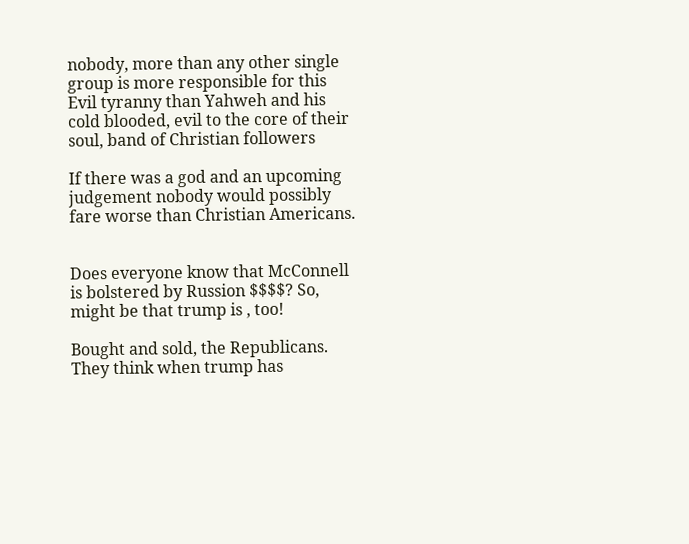nobody, more than any other single group is more responsible for this Evil tyranny than Yahweh and his cold blooded, evil to the core of their soul, band of Christian followers

If there was a god and an upcoming judgement nobody would possibly fare worse than Christian Americans.


Does everyone know that McConnell is bolstered by Russion $$$$? So, might be that trump is , too!

Bought and sold, the Republicans. They think when trump has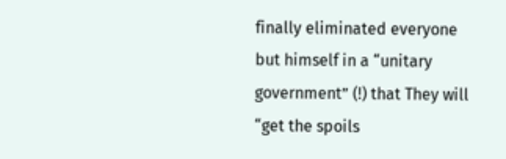finally eliminated everyone but himself in a “unitary government” (!) that They will “get the spoils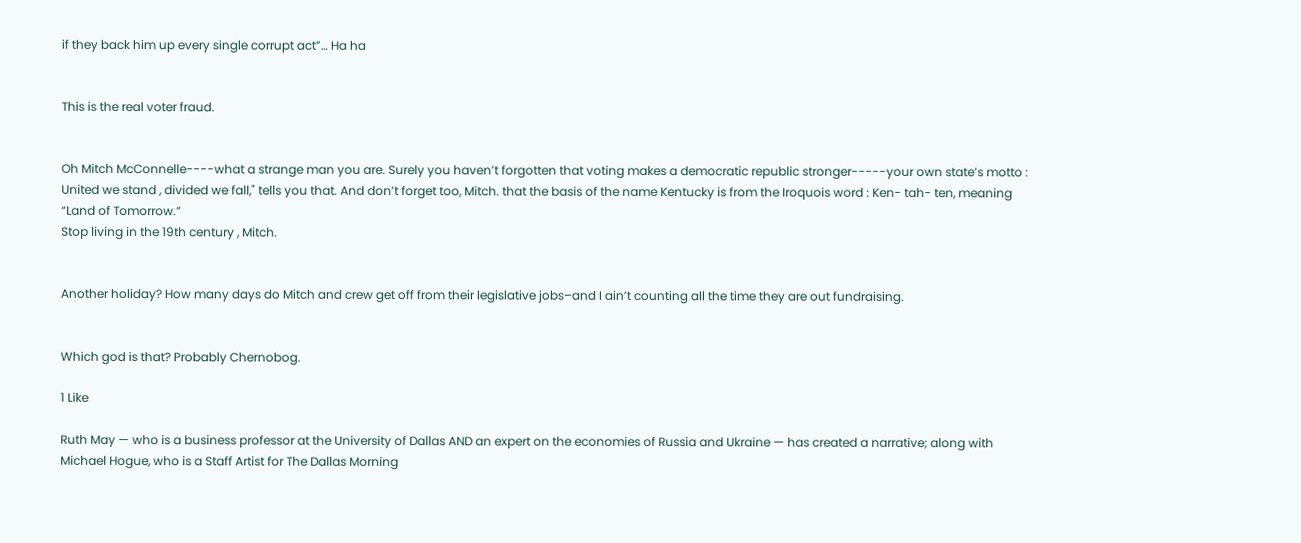if they back him up every single corrupt act”… Ha ha


This is the real voter fraud.


Oh Mitch McConnelle----what a strange man you are. Surely you haven’t forgotten that voting makes a democratic republic stronger-----your own state’s motto : United we stand , divided we fall," tells you that. And don’t forget too, Mitch. that the basis of the name Kentucky is from the Iroquois word : Ken- tah- ten, meaning “Land of Tomorrow.”
Stop living in the 19th century , Mitch.


Another holiday? How many days do Mitch and crew get off from their legislative jobs–and I ain’t counting all the time they are out fundraising.


Which god is that? Probably Chernobog.

1 Like

Ruth May — who is a business professor at the University of Dallas AND an expert on the economies of Russia and Ukraine — has created a narrative; along with Michael Hogue, who is a Staff Artist for The Dallas Morning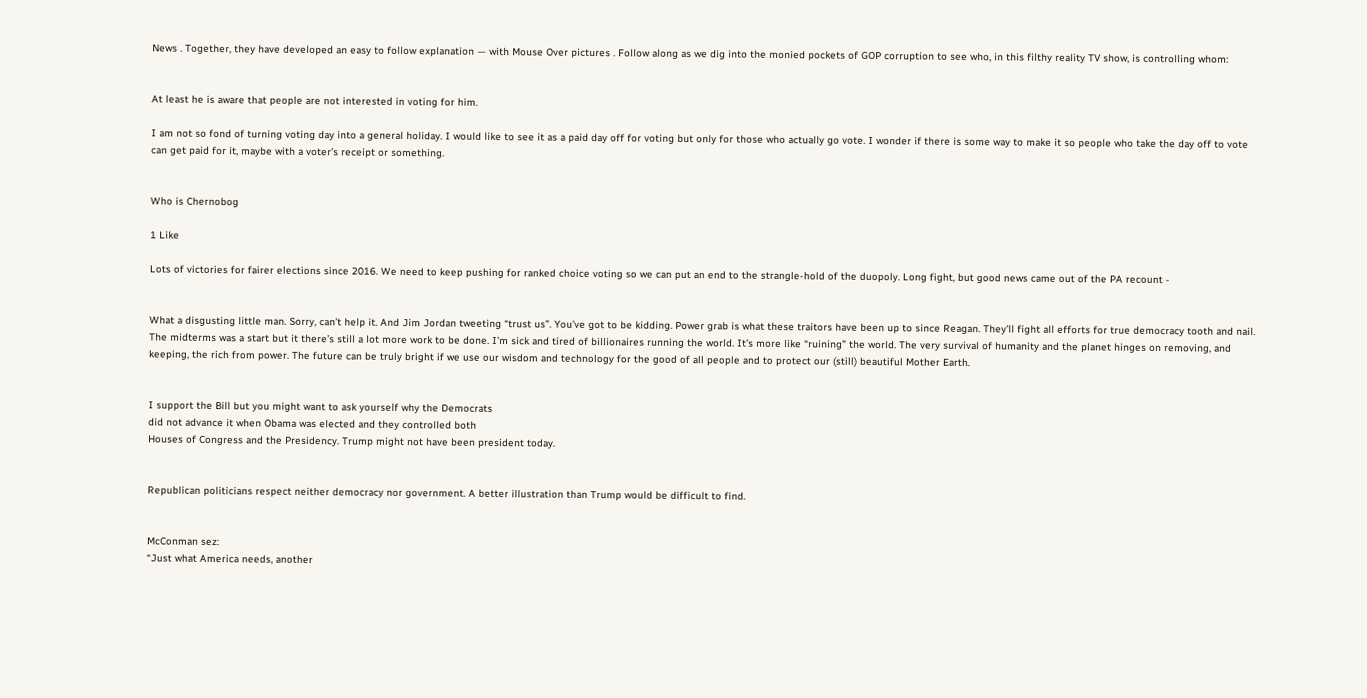News . Together, they have developed an easy to follow explanation — with Mouse Over pictures . Follow along as we dig into the monied pockets of GOP corruption to see who, in this filthy reality TV show, is controlling whom:


At least he is aware that people are not interested in voting for him.

I am not so fond of turning voting day into a general holiday. I would like to see it as a paid day off for voting but only for those who actually go vote. I wonder if there is some way to make it so people who take the day off to vote can get paid for it, maybe with a voter’s receipt or something.


Who is Chernobog

1 Like

Lots of victories for fairer elections since 2016. We need to keep pushing for ranked choice voting so we can put an end to the strangle-hold of the duopoly. Long fight, but good news came out of the PA recount -


What a disgusting little man. Sorry, can’t help it. And Jim Jordan tweeting “trust us”. You’ve got to be kidding. Power grab is what these traitors have been up to since Reagan. They’ll fight all efforts for true democracy tooth and nail. The midterms was a start but it there’s still a lot more work to be done. I’m sick and tired of billionaires running the world. It’s more like “ruining” the world. The very survival of humanity and the planet hinges on removing, and keeping, the rich from power. The future can be truly bright if we use our wisdom and technology for the good of all people and to protect our (still) beautiful Mother Earth.


I support the Bill but you might want to ask yourself why the Democrats
did not advance it when Obama was elected and they controlled both
Houses of Congress and the Presidency. Trump might not have been president today.


Republican politicians respect neither democracy nor government. A better illustration than Trump would be difficult to find.


McConman sez:
“Just what America needs, another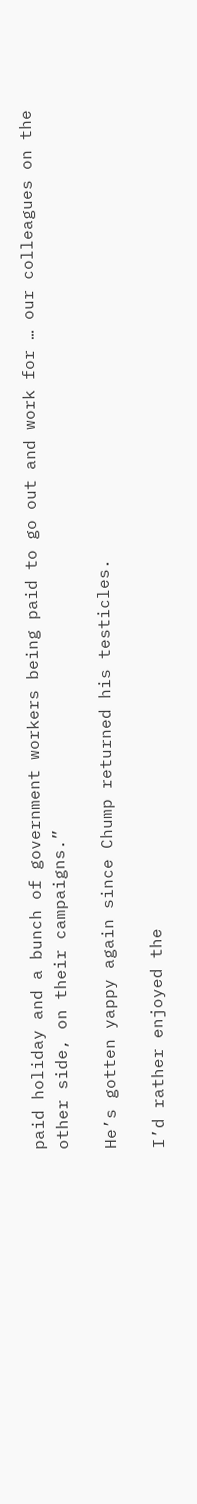paid holiday and a bunch of government workers being paid to go out and work for … our colleagues on the other side, on their campaigns.”

He’s gotten yappy again since Chump returned his testicles.

I’d rather enjoyed the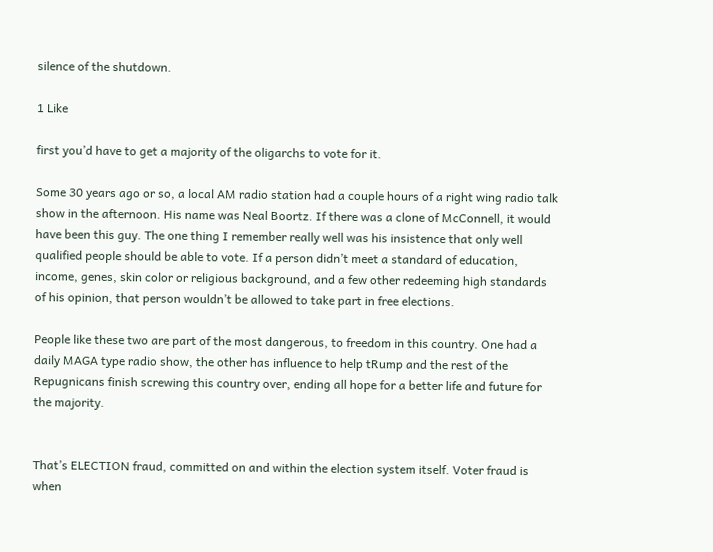silence of the shutdown.

1 Like

first you’d have to get a majority of the oligarchs to vote for it.

Some 30 years ago or so, a local AM radio station had a couple hours of a right wing radio talk show in the afternoon. His name was Neal Boortz. If there was a clone of McConnell, it would have been this guy. The one thing I remember really well was his insistence that only well qualified people should be able to vote. If a person didn’t meet a standard of education, income, genes, skin color or religious background, and a few other redeeming high standards of his opinion, that person wouldn’t be allowed to take part in free elections.

People like these two are part of the most dangerous, to freedom in this country. One had a daily MAGA type radio show, the other has influence to help tRump and the rest of the Repugnicans finish screwing this country over, ending all hope for a better life and future for the majority.


That’s ELECTION fraud, committed on and within the election system itself. Voter fraud is when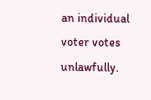an individual voter votes unlawfully.